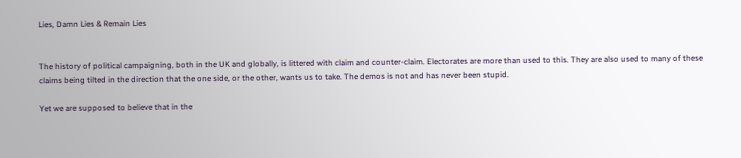Lies, Damn Lies & Remain Lies


The history of political campaigning, both in the UK and globally, is littered with claim and counter-claim. Electorates are more than used to this. They are also used to many of these claims being tilted in the direction that the one side, or the other, wants us to take. The demos is not and has never been stupid.

Yet we are supposed to believe that in the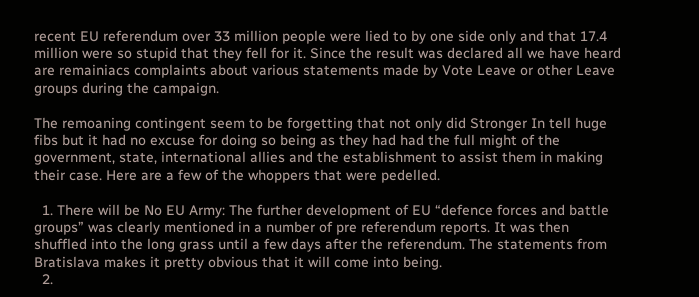recent EU referendum over 33 million people were lied to by one side only and that 17.4 million were so stupid that they fell for it. Since the result was declared all we have heard are remainiacs complaints about various statements made by Vote Leave or other Leave groups during the campaign.

The remoaning contingent seem to be forgetting that not only did Stronger In tell huge fibs but it had no excuse for doing so being as they had had the full might of the government, state, international allies and the establishment to assist them in making their case. Here are a few of the whoppers that were pedelled.

  1. There will be No EU Army: The further development of EU “defence forces and battle groups” was clearly mentioned in a number of pre referendum reports. It was then shuffled into the long grass until a few days after the referendum. The statements from Bratislava makes it pretty obvious that it will come into being.
  2.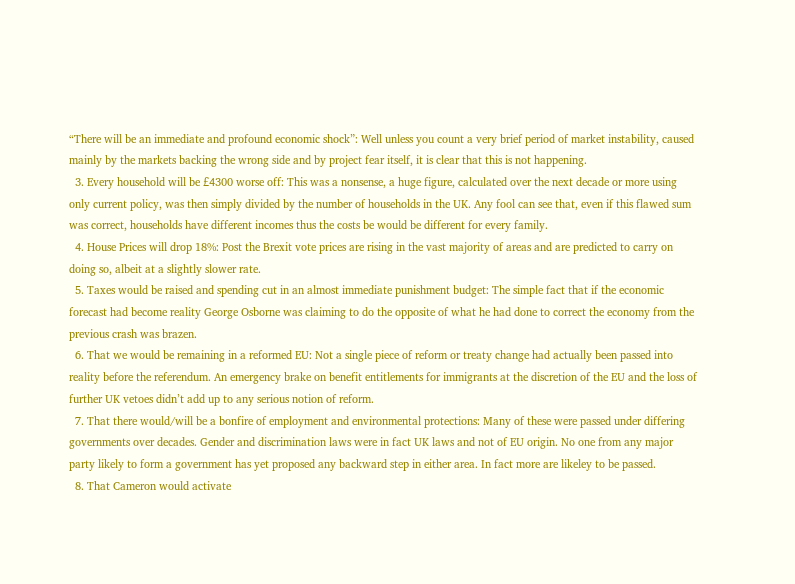“There will be an immediate and profound economic shock”: Well unless you count a very brief period of market instability, caused mainly by the markets backing the wrong side and by project fear itself, it is clear that this is not happening.
  3. Every household will be £4300 worse off: This was a nonsense, a huge figure, calculated over the next decade or more using only current policy, was then simply divided by the number of households in the UK. Any fool can see that, even if this flawed sum was correct, households have different incomes thus the costs be would be different for every family.
  4. House Prices will drop 18%: Post the Brexit vote prices are rising in the vast majority of areas and are predicted to carry on doing so, albeit at a slightly slower rate.
  5. Taxes would be raised and spending cut in an almost immediate punishment budget: The simple fact that if the economic forecast had become reality George Osborne was claiming to do the opposite of what he had done to correct the economy from the previous crash was brazen.
  6. That we would be remaining in a reformed EU: Not a single piece of reform or treaty change had actually been passed into reality before the referendum. An emergency brake on benefit entitlements for immigrants at the discretion of the EU and the loss of further UK vetoes didn’t add up to any serious notion of reform.
  7. That there would/will be a bonfire of employment and environmental protections: Many of these were passed under differing governments over decades. Gender and discrimination laws were in fact UK laws and not of EU origin. No one from any major party likely to form a government has yet proposed any backward step in either area. In fact more are likeley to be passed.
  8. That Cameron would activate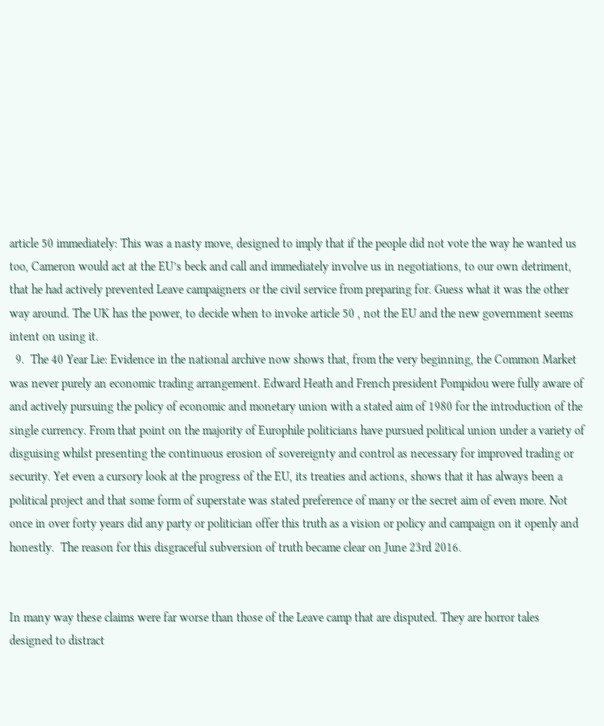article 50 immediately: This was a nasty move, designed to imply that if the people did not vote the way he wanted us too, Cameron would act at the EU’s beck and call and immediately involve us in negotiations, to our own detriment, that he had actively prevented Leave campaigners or the civil service from preparing for. Guess what it was the other way around. The UK has the power, to decide when to invoke article 50 , not the EU and the new government seems intent on using it.
  9.  The 40 Year Lie: Evidence in the national archive now shows that, from the very beginning, the Common Market was never purely an economic trading arrangement. Edward Heath and French president Pompidou were fully aware of and actively pursuing the policy of economic and monetary union with a stated aim of 1980 for the introduction of the single currency. From that point on the majority of Europhile politicians have pursued political union under a variety of disguising whilst presenting the continuous erosion of sovereignty and control as necessary for improved trading or security. Yet even a cursory look at the progress of the EU, its treaties and actions, shows that it has always been a political project and that some form of superstate was stated preference of many or the secret aim of even more. Not once in over forty years did any party or politician offer this truth as a vision or policy and campaign on it openly and honestly.  The reason for this disgraceful subversion of truth became clear on June 23rd 2016.


In many way these claims were far worse than those of the Leave camp that are disputed. They are horror tales designed to distract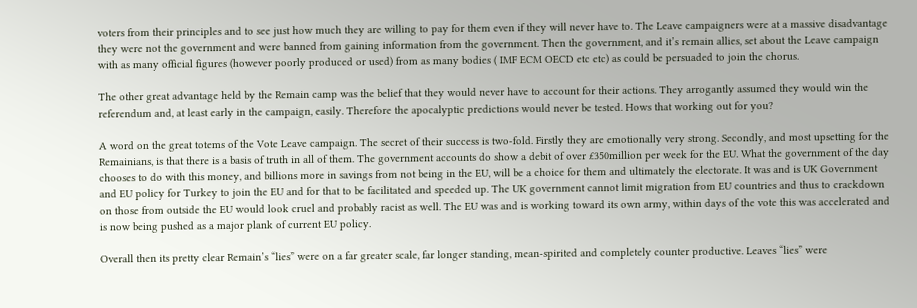voters from their principles and to see just how much they are willing to pay for them even if they will never have to. The Leave campaigners were at a massive disadvantage they were not the government and were banned from gaining information from the government. Then the government, and it’s remain allies, set about the Leave campaign with as many official figures (however poorly produced or used) from as many bodies ( IMF ECM OECD etc etc) as could be persuaded to join the chorus.

The other great advantage held by the Remain camp was the belief that they would never have to account for their actions. They arrogantly assumed they would win the referendum and, at least early in the campaign, easily. Therefore the apocalyptic predictions would never be tested. Hows that working out for you?

A word on the great totems of the Vote Leave campaign. The secret of their success is two-fold. Firstly they are emotionally very strong. Secondly, and most upsetting for the Remainians, is that there is a basis of truth in all of them. The government accounts do show a debit of over £350million per week for the EU. What the government of the day chooses to do with this money, and billions more in savings from not being in the EU, will be a choice for them and ultimately the electorate. It was and is UK Government and EU policy for Turkey to join the EU and for that to be facilitated and speeded up. The UK government cannot limit migration from EU countries and thus to crackdown on those from outside the EU would look cruel and probably racist as well. The EU was and is working toward its own army, within days of the vote this was accelerated and is now being pushed as a major plank of current EU policy.

Overall then its pretty clear Remain’s “lies” were on a far greater scale, far longer standing, mean-spirited and completely counter productive. Leaves “lies” were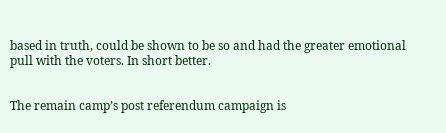based in truth, could be shown to be so and had the greater emotional pull with the voters. In short better.


The remain camp’s post referendum campaign is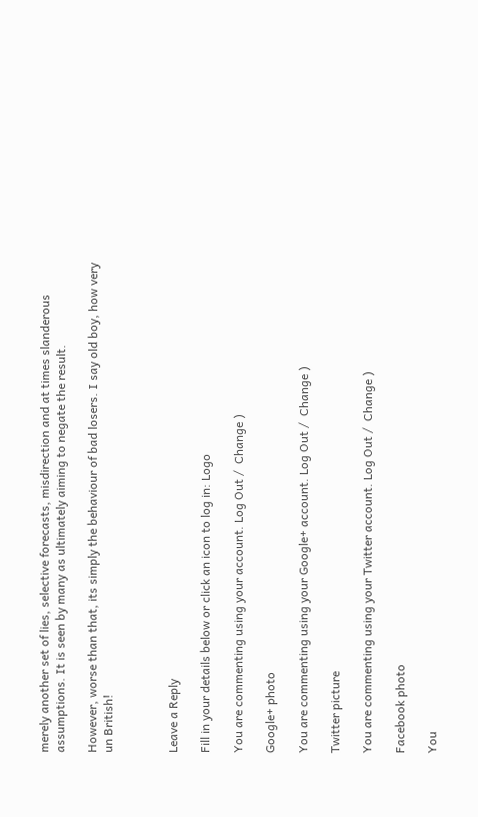merely another set of lies, selective forecasts, misdirection and at times slanderous assumptions. It is seen by many as ultimately aiming to negate the result.

However, worse than that, its simply the behaviour of bad losers. I say old boy, how very un British!



Leave a Reply

Fill in your details below or click an icon to log in: Logo

You are commenting using your account. Log Out /  Change )

Google+ photo

You are commenting using your Google+ account. Log Out /  Change )

Twitter picture

You are commenting using your Twitter account. Log Out /  Change )

Facebook photo

You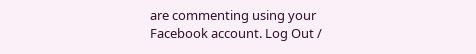are commenting using your Facebook account. Log Out /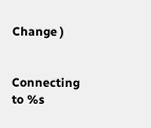Change )


Connecting to %s